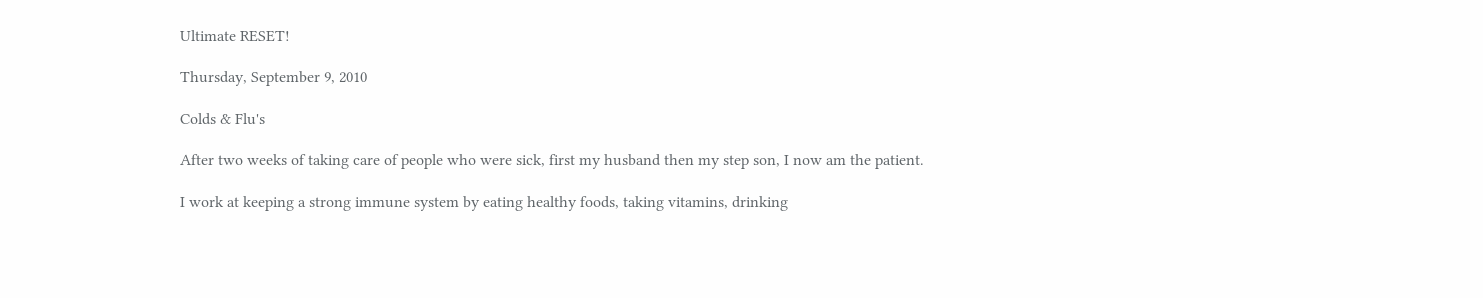Ultimate RESET!

Thursday, September 9, 2010

Colds & Flu's

After two weeks of taking care of people who were sick, first my husband then my step son, I now am the patient.

I work at keeping a strong immune system by eating healthy foods, taking vitamins, drinking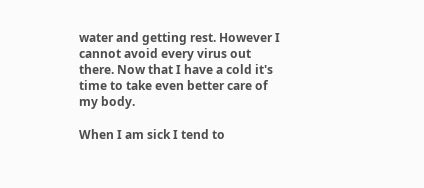water and getting rest. However I cannot avoid every virus out there. Now that I have a cold it's time to take even better care of my body.

When I am sick I tend to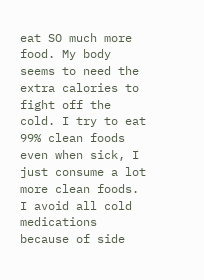eat SO much more food. My body seems to need the extra calories to fight off the cold. I try to eat 99% clean foods even when sick, I just consume a lot more clean foods. I avoid all cold medications because of side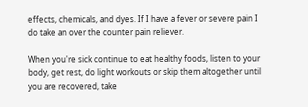effects, chemicals, and dyes. If I have a fever or severe pain I do take an over the counter pain reliever.

When you're sick continue to eat healthy foods, listen to your body, get rest, do light workouts or skip them altogether until you are recovered, take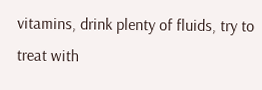vitamins, drink plenty of fluids, try to treat with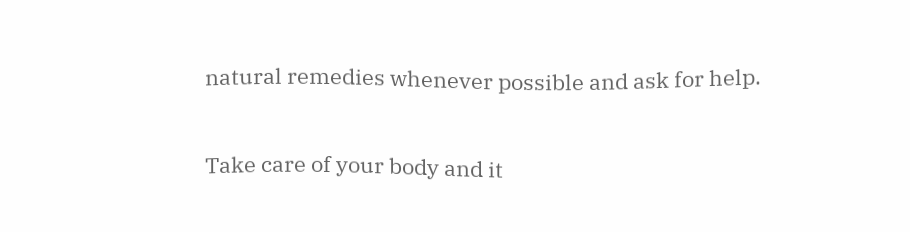natural remedies whenever possible and ask for help.

Take care of your body and it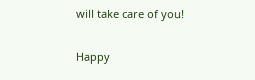will take care of you!

Happy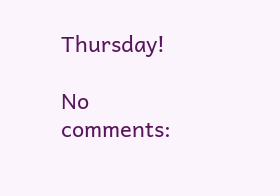Thursday!

No comments: